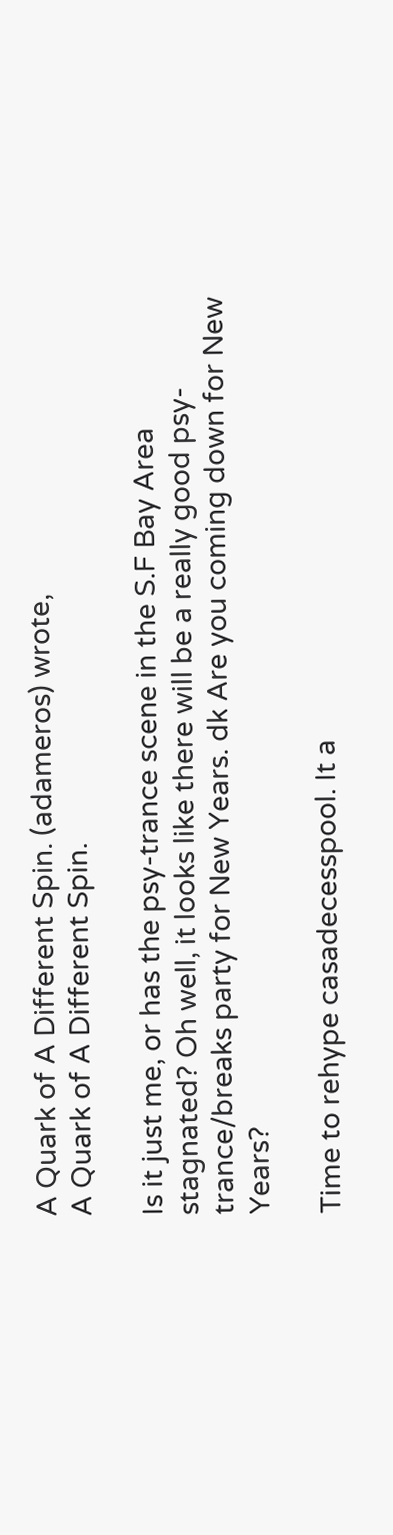A Quark of A Different Spin. (adameros) wrote,
A Quark of A Different Spin.

Is it just me, or has the psy-trance scene in the S.F Bay Area stagnated? Oh well, it looks like there will be a really good psy-trance/breaks party for New Years. dk Are you coming down for New Years?

Time to rehype casadecesspool. It a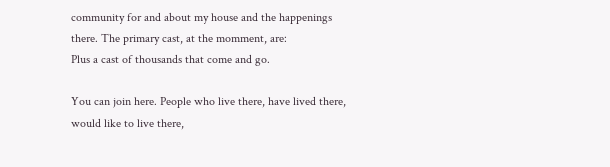community for and about my house and the happenings there. The primary cast, at the momment, are:
Plus a cast of thousands that come and go.

You can join here. People who live there, have lived there, would like to live there,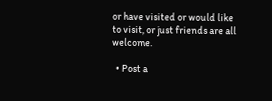or have visited or would like to visit, or just friends are all welcome.

  • Post a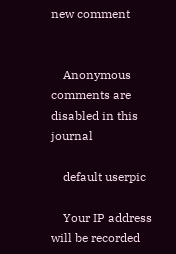new comment


    Anonymous comments are disabled in this journal

    default userpic

    Your IP address will be recorded